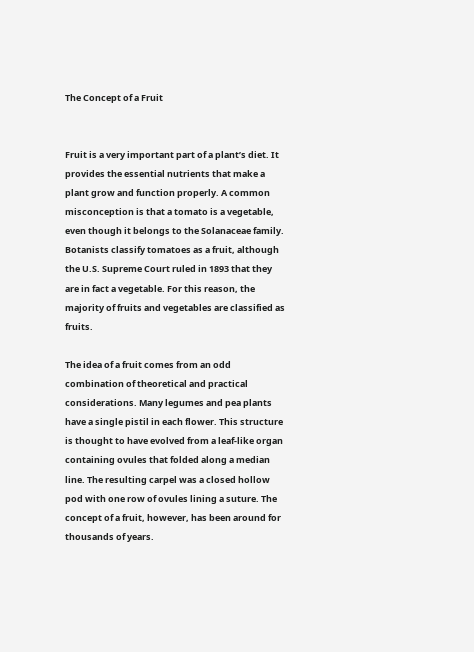The Concept of a Fruit


Fruit is a very important part of a plant’s diet. It provides the essential nutrients that make a plant grow and function properly. A common misconception is that a tomato is a vegetable, even though it belongs to the Solanaceae family. Botanists classify tomatoes as a fruit, although the U.S. Supreme Court ruled in 1893 that they are in fact a vegetable. For this reason, the majority of fruits and vegetables are classified as fruits.

The idea of a fruit comes from an odd combination of theoretical and practical considerations. Many legumes and pea plants have a single pistil in each flower. This structure is thought to have evolved from a leaf-like organ containing ovules that folded along a median line. The resulting carpel was a closed hollow pod with one row of ovules lining a suture. The concept of a fruit, however, has been around for thousands of years.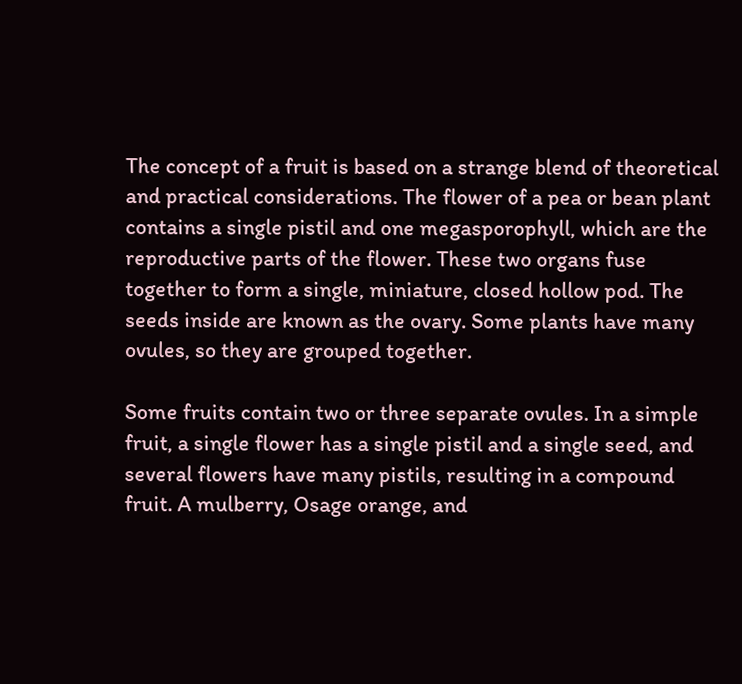The concept of a fruit is based on a strange blend of theoretical and practical considerations. The flower of a pea or bean plant contains a single pistil and one megasporophyll, which are the reproductive parts of the flower. These two organs fuse together to form a single, miniature, closed hollow pod. The seeds inside are known as the ovary. Some plants have many ovules, so they are grouped together.

Some fruits contain two or three separate ovules. In a simple fruit, a single flower has a single pistil and a single seed, and several flowers have many pistils, resulting in a compound fruit. A mulberry, Osage orange, and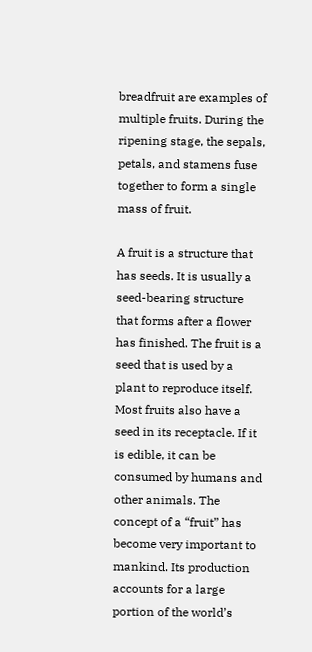breadfruit are examples of multiple fruits. During the ripening stage, the sepals, petals, and stamens fuse together to form a single mass of fruit.

A fruit is a structure that has seeds. It is usually a seed-bearing structure that forms after a flower has finished. The fruit is a seed that is used by a plant to reproduce itself. Most fruits also have a seed in its receptacle. If it is edible, it can be consumed by humans and other animals. The concept of a “fruit” has become very important to mankind. Its production accounts for a large portion of the world’s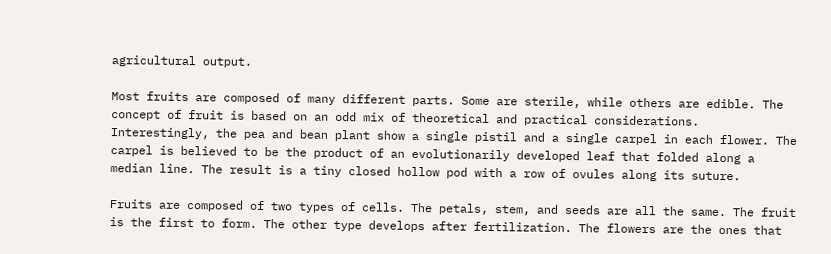agricultural output.

Most fruits are composed of many different parts. Some are sterile, while others are edible. The concept of fruit is based on an odd mix of theoretical and practical considerations. Interestingly, the pea and bean plant show a single pistil and a single carpel in each flower. The carpel is believed to be the product of an evolutionarily developed leaf that folded along a median line. The result is a tiny closed hollow pod with a row of ovules along its suture.

Fruits are composed of two types of cells. The petals, stem, and seeds are all the same. The fruit is the first to form. The other type develops after fertilization. The flowers are the ones that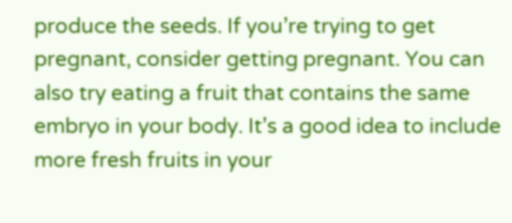produce the seeds. If you’re trying to get pregnant, consider getting pregnant. You can also try eating a fruit that contains the same embryo in your body. It’s a good idea to include more fresh fruits in your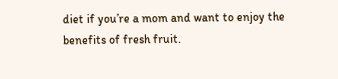diet if you’re a mom and want to enjoy the benefits of fresh fruit.